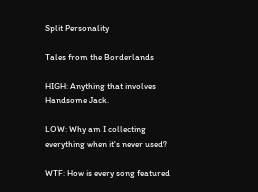Split Personality

Tales from the Borderlands

HIGH: Anything that involves Handsome Jack.

LOW: Why am I collecting everything when it's never used?

WTF: How is every song featured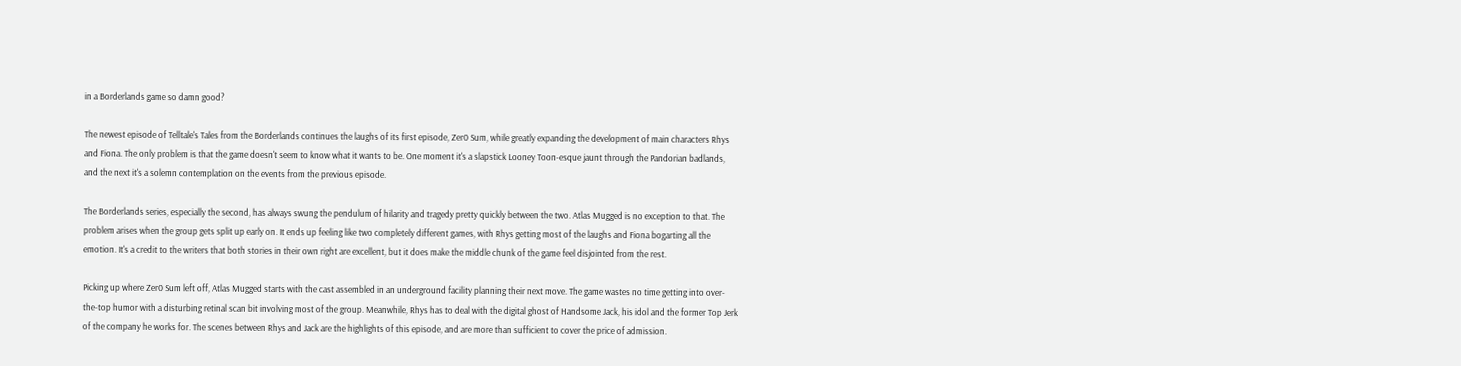in a Borderlands game so damn good?

The newest episode of Telltale's Tales from the Borderlands continues the laughs of its first episode, Zer0 Sum, while greatly expanding the development of main characters Rhys and Fiona. The only problem is that the game doesn't seem to know what it wants to be. One moment it's a slapstick Looney Toon-esque jaunt through the Pandorian badlands, and the next it's a solemn contemplation on the events from the previous episode.

The Borderlands series, especially the second, has always swung the pendulum of hilarity and tragedy pretty quickly between the two. Atlas Mugged is no exception to that. The problem arises when the group gets split up early on. It ends up feeling like two completely different games, with Rhys getting most of the laughs and Fiona bogarting all the emotion. It's a credit to the writers that both stories in their own right are excellent, but it does make the middle chunk of the game feel disjointed from the rest.

Picking up where Zer0 Sum left off, Atlas Mugged starts with the cast assembled in an underground facility planning their next move. The game wastes no time getting into over-the-top humor with a disturbing retinal scan bit involving most of the group. Meanwhile, Rhys has to deal with the digital ghost of Handsome Jack, his idol and the former Top Jerk of the company he works for. The scenes between Rhys and Jack are the highlights of this episode, and are more than sufficient to cover the price of admission.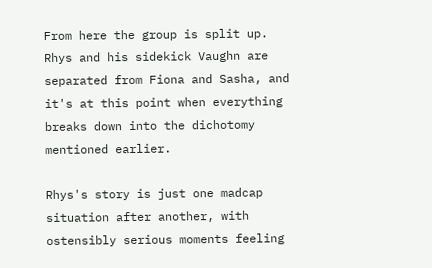From here the group is split up. Rhys and his sidekick Vaughn are separated from Fiona and Sasha, and it's at this point when everything breaks down into the dichotomy mentioned earlier.

Rhys's story is just one madcap situation after another, with ostensibly serious moments feeling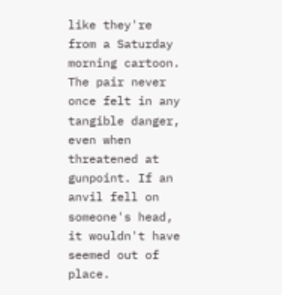like they're from a Saturday morning cartoon. The pair never once felt in any tangible danger, even when threatened at gunpoint. If an anvil fell on someone's head, it wouldn't have seemed out of place.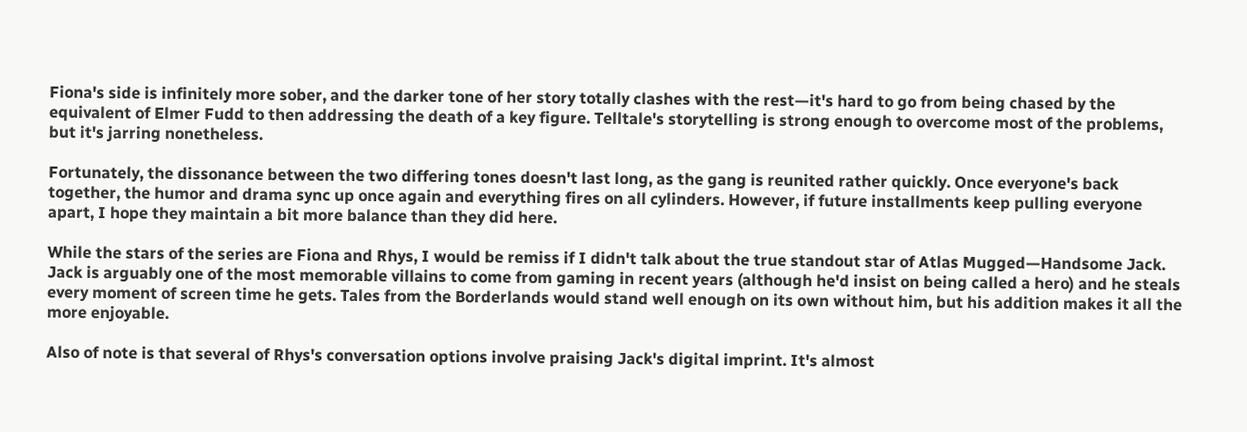Fiona's side is infinitely more sober, and the darker tone of her story totally clashes with the rest—it's hard to go from being chased by the equivalent of Elmer Fudd to then addressing the death of a key figure. Telltale's storytelling is strong enough to overcome most of the problems, but it's jarring nonetheless.

Fortunately, the dissonance between the two differing tones doesn't last long, as the gang is reunited rather quickly. Once everyone's back together, the humor and drama sync up once again and everything fires on all cylinders. However, if future installments keep pulling everyone apart, I hope they maintain a bit more balance than they did here.

While the stars of the series are Fiona and Rhys, I would be remiss if I didn't talk about the true standout star of Atlas Mugged—Handsome Jack. Jack is arguably one of the most memorable villains to come from gaming in recent years (although he'd insist on being called a hero) and he steals every moment of screen time he gets. Tales from the Borderlands would stand well enough on its own without him, but his addition makes it all the more enjoyable.

Also of note is that several of Rhys's conversation options involve praising Jack's digital imprint. It's almost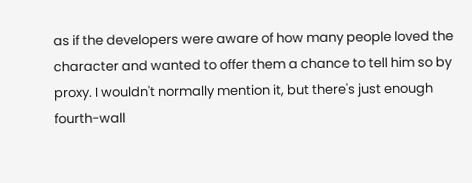as if the developers were aware of how many people loved the character and wanted to offer them a chance to tell him so by proxy. I wouldn't normally mention it, but there's just enough fourth-wall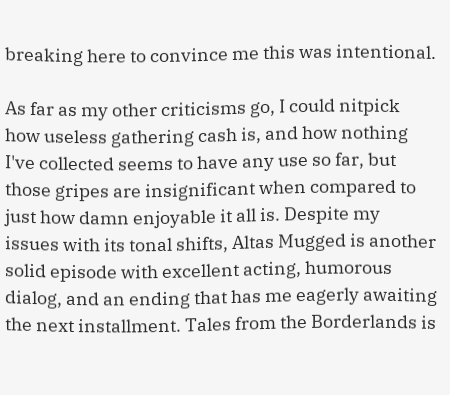breaking here to convince me this was intentional.

As far as my other criticisms go, I could nitpick how useless gathering cash is, and how nothing I've collected seems to have any use so far, but those gripes are insignificant when compared to just how damn enjoyable it all is. Despite my issues with its tonal shifts, Altas Mugged is another solid episode with excellent acting, humorous dialog, and an ending that has me eagerly awaiting the next installment. Tales from the Borderlands is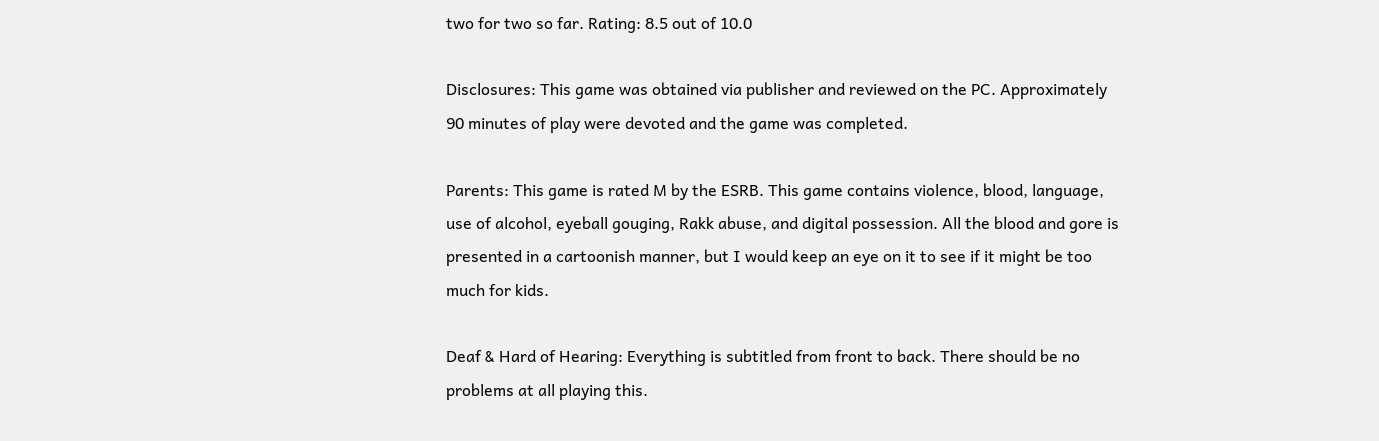two for two so far. Rating: 8.5 out of 10.0

Disclosures: This game was obtained via publisher and reviewed on the PC. Approximately 90 minutes of play were devoted and the game was completed.

Parents: This game is rated M by the ESRB. This game contains violence, blood, language, use of alcohol, eyeball gouging, Rakk abuse, and digital possession. All the blood and gore is presented in a cartoonish manner, but I would keep an eye on it to see if it might be too much for kids.

Deaf & Hard of Hearing: Everything is subtitled from front to back. There should be no problems at all playing this.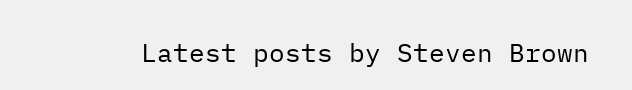Latest posts by Steven Brown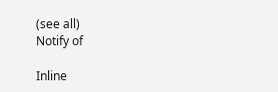(see all)
Notify of

Inline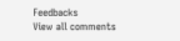Feedbacks
View all comments